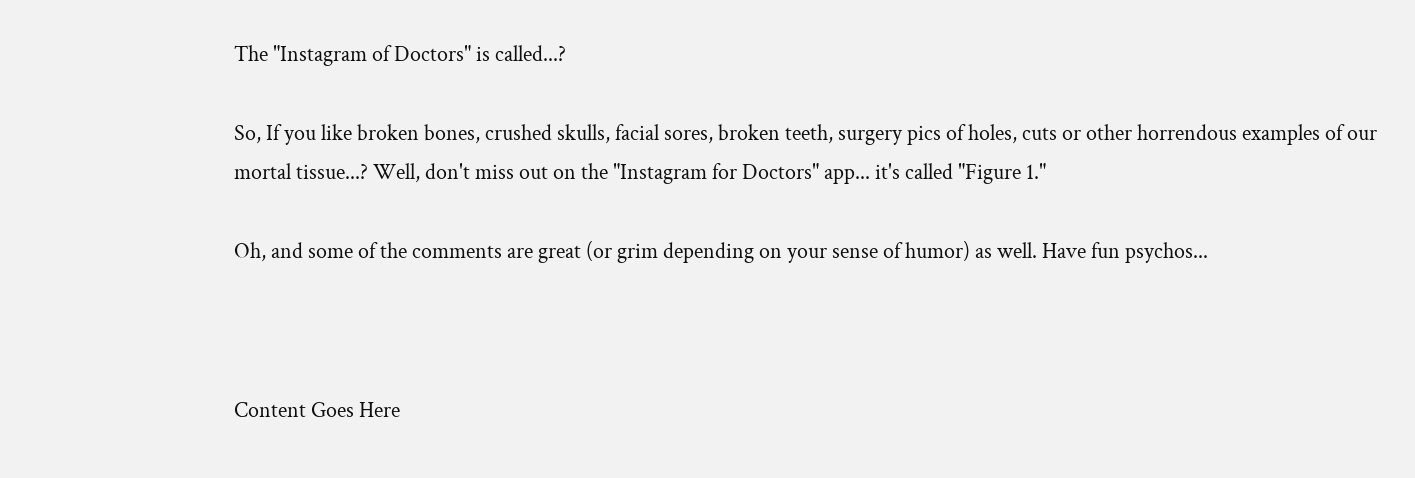The "Instagram of Doctors" is called...?

So, If you like broken bones, crushed skulls, facial sores, broken teeth, surgery pics of holes, cuts or other horrendous examples of our mortal tissue...? Well, don't miss out on the "Instagram for Doctors" app... it's called "Figure 1."

Oh, and some of the comments are great (or grim depending on your sense of humor) as well. Have fun psychos...



Content Goes Here